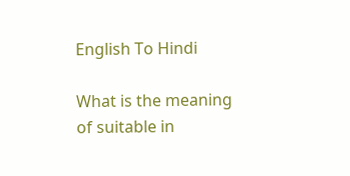English To Hindi

What is the meaning of suitable in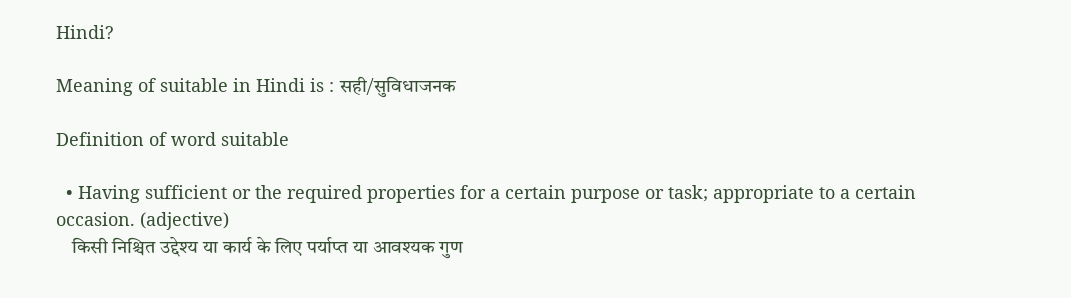Hindi?

Meaning of suitable in Hindi is : सही/सुविधाजनक

Definition of word suitable

  • Having sufficient or the required properties for a certain purpose or task; appropriate to a certain occasion. (adjective)
    किसी निश्चित उद्देश्य या कार्य के लिए पर्याप्त या आवश्यक गुण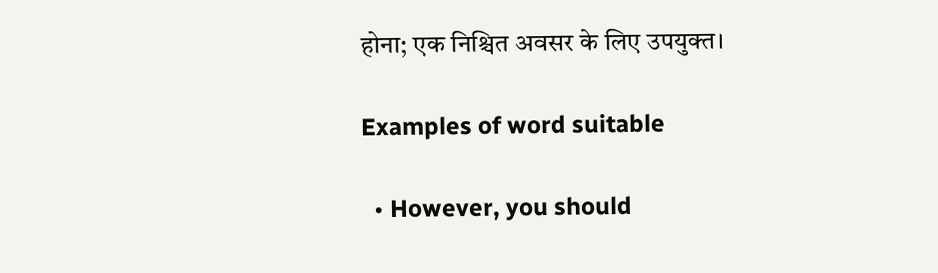होना; एक निश्चित अवसर के लिए उपयुक्त।

Examples of word suitable

  • However, you should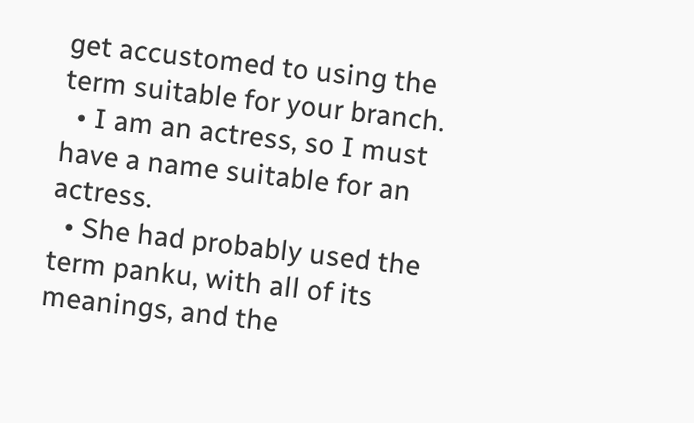get accustomed to using the term suitable for your branch.
  • I am an actress, so I must have a name suitable for an actress.
  • She had probably used the term panku, with all of its meanings, and the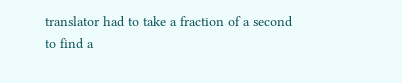translator had to take a fraction of a second to find a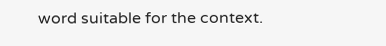word suitable for the context.